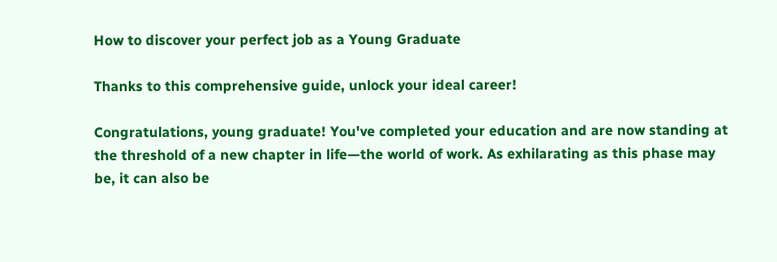How to discover your perfect job as a Young Graduate

Thanks to this comprehensive guide, unlock your ideal career!

Congratulations, young graduate! You've completed your education and are now standing at the threshold of a new chapter in life—the world of work. As exhilarating as this phase may be, it can also be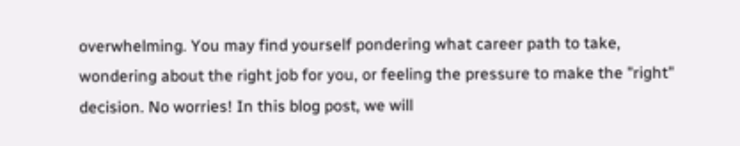overwhelming. You may find yourself pondering what career path to take, wondering about the right job for you, or feeling the pressure to make the "right" decision. No worries! In this blog post, we will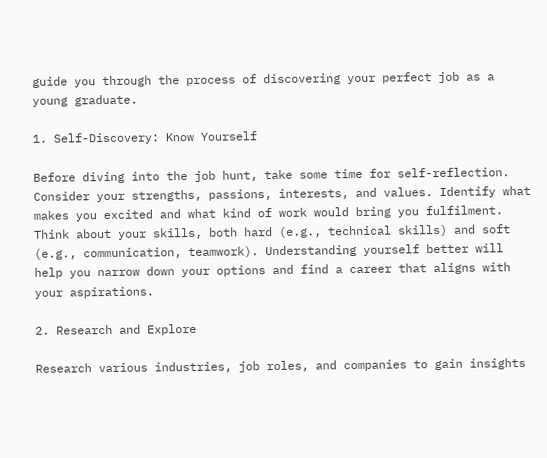guide you through the process of discovering your perfect job as a young graduate.

1. Self-Discovery: Know Yourself

Before diving into the job hunt, take some time for self-reflection. Consider your strengths, passions, interests, and values. Identify what makes you excited and what kind of work would bring you fulfilment. Think about your skills, both hard (e.g., technical skills) and soft (e.g., communication, teamwork). Understanding yourself better will help you narrow down your options and find a career that aligns with your aspirations.

2. Research and Explore

Research various industries, job roles, and companies to gain insights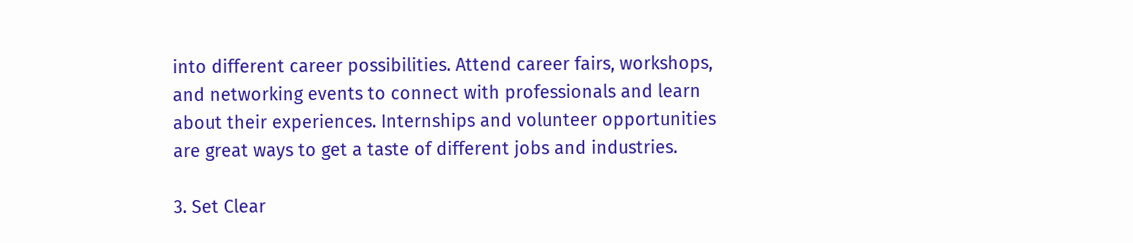into different career possibilities. Attend career fairs, workshops, and networking events to connect with professionals and learn about their experiences. Internships and volunteer opportunities are great ways to get a taste of different jobs and industries.

3. Set Clear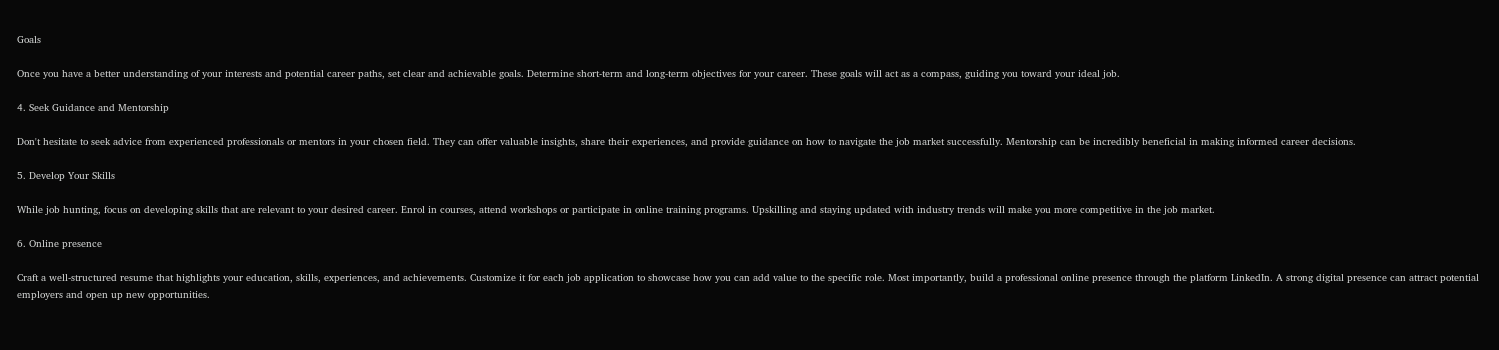Goals

Once you have a better understanding of your interests and potential career paths, set clear and achievable goals. Determine short-term and long-term objectives for your career. These goals will act as a compass, guiding you toward your ideal job.

4. Seek Guidance and Mentorship

Don't hesitate to seek advice from experienced professionals or mentors in your chosen field. They can offer valuable insights, share their experiences, and provide guidance on how to navigate the job market successfully. Mentorship can be incredibly beneficial in making informed career decisions.

5. Develop Your Skills

While job hunting, focus on developing skills that are relevant to your desired career. Enrol in courses, attend workshops or participate in online training programs. Upskilling and staying updated with industry trends will make you more competitive in the job market.

6. Online presence

Craft a well-structured resume that highlights your education, skills, experiences, and achievements. Customize it for each job application to showcase how you can add value to the specific role. Most importantly, build a professional online presence through the platform LinkedIn. A strong digital presence can attract potential employers and open up new opportunities.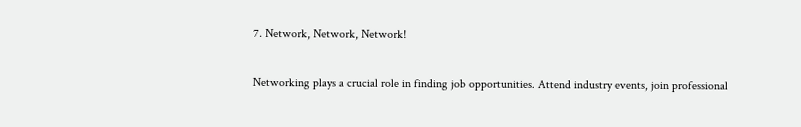7. Network, Network, Network!

Networking plays a crucial role in finding job opportunities. Attend industry events, join professional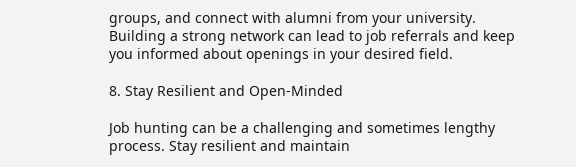groups, and connect with alumni from your university. Building a strong network can lead to job referrals and keep you informed about openings in your desired field.

8. Stay Resilient and Open-Minded

Job hunting can be a challenging and sometimes lengthy process. Stay resilient and maintain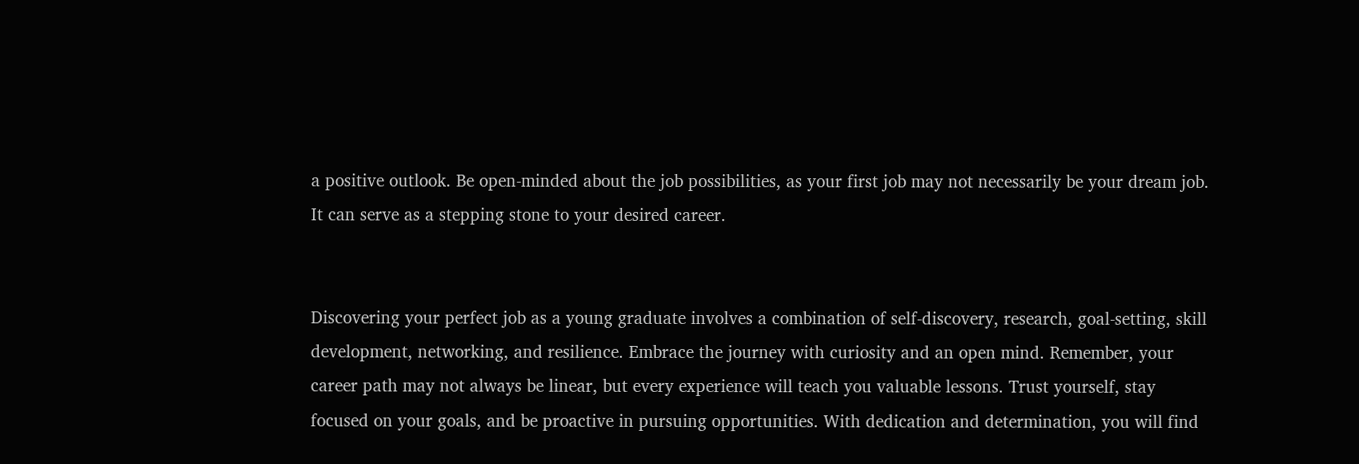a positive outlook. Be open-minded about the job possibilities, as your first job may not necessarily be your dream job. It can serve as a stepping stone to your desired career.


Discovering your perfect job as a young graduate involves a combination of self-discovery, research, goal-setting, skill development, networking, and resilience. Embrace the journey with curiosity and an open mind. Remember, your career path may not always be linear, but every experience will teach you valuable lessons. Trust yourself, stay focused on your goals, and be proactive in pursuing opportunities. With dedication and determination, you will find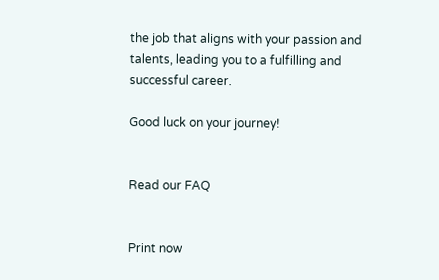the job that aligns with your passion and talents, leading you to a fulfilling and successful career.

Good luck on your journey!


Read our FAQ


Print now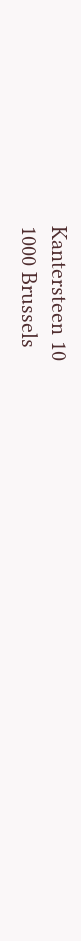Kantersteen 10
1000 Brussels